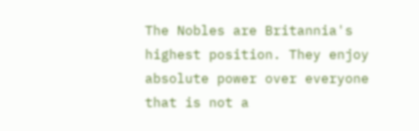The Nobles are Britannia's highest position. They enjoy absolute power over everyone that is not a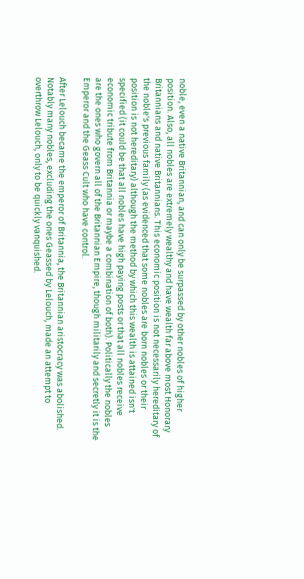noble, even a native Britannian, and can only be surpassed by other nobles of higher position. Also, all nobles are extremely wealthy and have wealth far above most Honorary Britannians and native Britannians. This economic position is not necessarily hereditary of the noble's previous family (as evidenced that some nobles are born nobles or their position is not hereditary) although the method by which this wealth is attained isn't specified (it could be that all nobles have high paying posts or that all nobles receive economic tribute from Britannia or maybe a combination of both). Politically the nobles are the ones who govern all of the Britannian Empire, though militarily and secretly it is the Emperor and the Geass Cult who have control.

After Lelouch became the emperor of Britannia, the Britannian aristocracy was abolished. Notably many nobles, excluding the ones Geassed by Lelouch, made an attempt to overthrow Lelouch, only to be quickly vanquished.